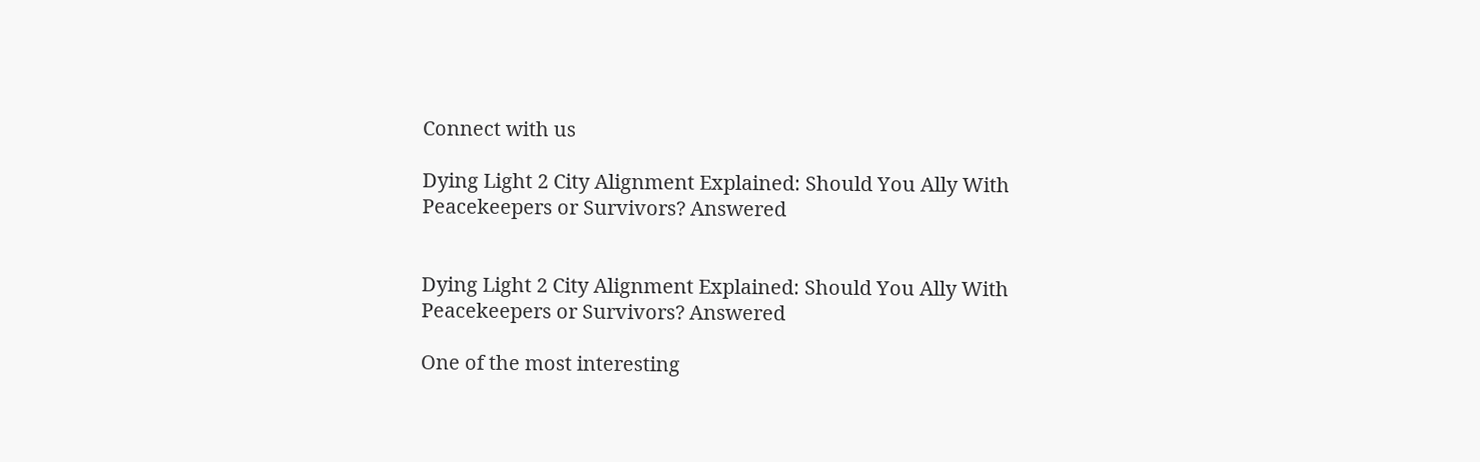Connect with us

Dying Light 2 City Alignment Explained: Should You Ally With Peacekeepers or Survivors? Answered


Dying Light 2 City Alignment Explained: Should You Ally With Peacekeepers or Survivors? Answered

One of the most interesting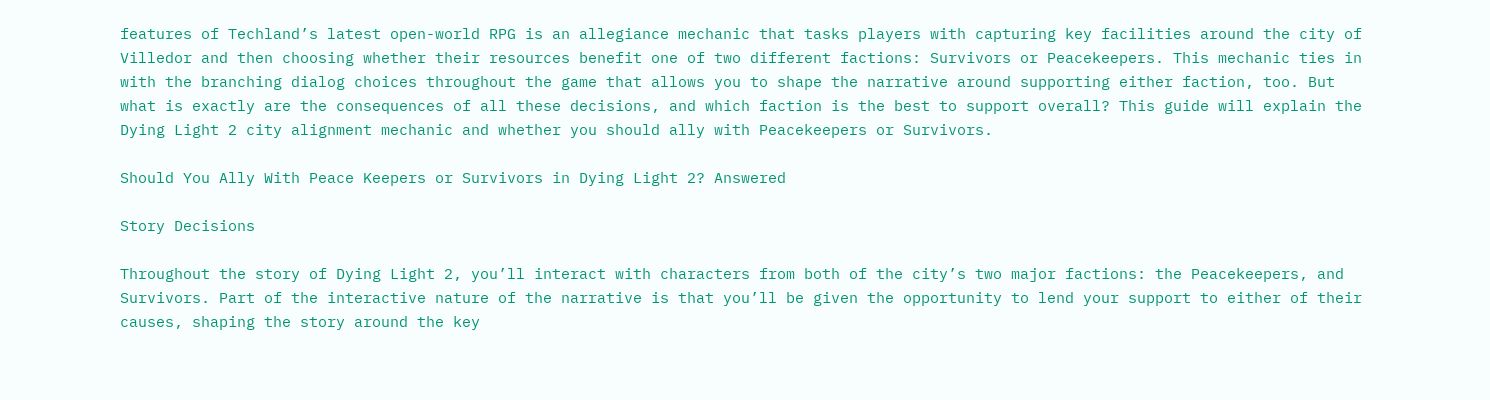features of Techland’s latest open-world RPG is an allegiance mechanic that tasks players with capturing key facilities around the city of Villedor and then choosing whether their resources benefit one of two different factions: Survivors or Peacekeepers. This mechanic ties in with the branching dialog choices throughout the game that allows you to shape the narrative around supporting either faction, too. But what is exactly are the consequences of all these decisions, and which faction is the best to support overall? This guide will explain the Dying Light 2 city alignment mechanic and whether you should ally with Peacekeepers or Survivors.

Should You Ally With Peace Keepers or Survivors in Dying Light 2? Answered

Story Decisions

Throughout the story of Dying Light 2, you’ll interact with characters from both of the city’s two major factions: the Peacekeepers, and Survivors. Part of the interactive nature of the narrative is that you’ll be given the opportunity to lend your support to either of their causes, shaping the story around the key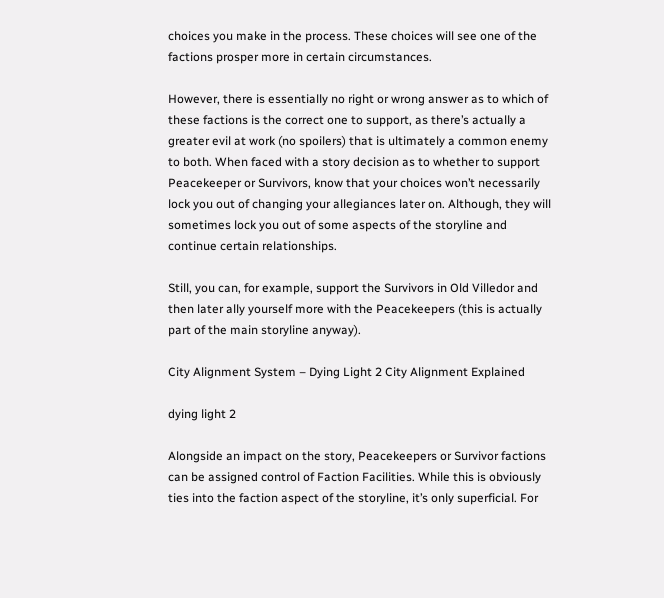choices you make in the process. These choices will see one of the factions prosper more in certain circumstances.

However, there is essentially no right or wrong answer as to which of these factions is the correct one to support, as there’s actually a greater evil at work (no spoilers) that is ultimately a common enemy to both. When faced with a story decision as to whether to support Peacekeeper or Survivors, know that your choices won’t necessarily lock you out of changing your allegiances later on. Although, they will sometimes lock you out of some aspects of the storyline and continue certain relationships.

Still, you can, for example, support the Survivors in Old Villedor and then later ally yourself more with the Peacekeepers (this is actually part of the main storyline anyway).

City Alignment System – Dying Light 2 City Alignment Explained

dying light 2

Alongside an impact on the story, Peacekeepers or Survivor factions can be assigned control of Faction Facilities. While this is obviously ties into the faction aspect of the storyline, it’s only superficial. For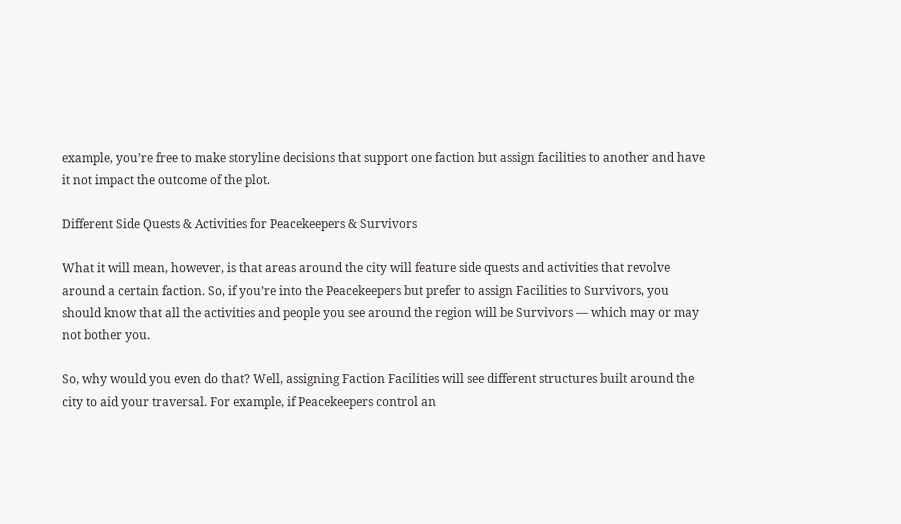example, you’re free to make storyline decisions that support one faction but assign facilities to another and have it not impact the outcome of the plot.

Different Side Quests & Activities for Peacekeepers & Survivors

What it will mean, however, is that areas around the city will feature side quests and activities that revolve around a certain faction. So, if you’re into the Peacekeepers but prefer to assign Facilities to Survivors, you should know that all the activities and people you see around the region will be Survivors — which may or may not bother you.

So, why would you even do that? Well, assigning Faction Facilities will see different structures built around the city to aid your traversal. For example, if Peacekeepers control an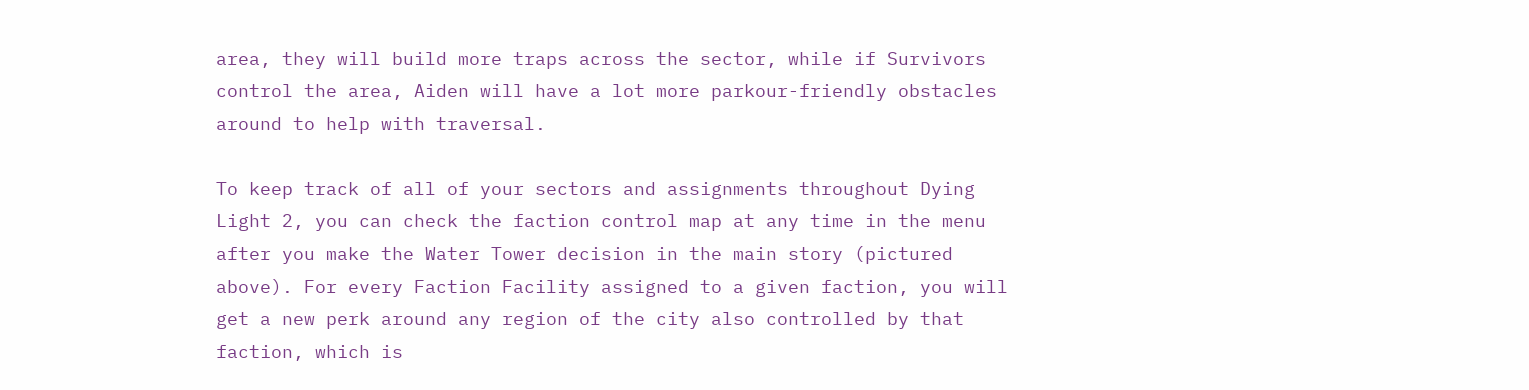area, they will build more traps across the sector, while if Survivors control the area, Aiden will have a lot more parkour-friendly obstacles around to help with traversal.

To keep track of all of your sectors and assignments throughout Dying Light 2, you can check the faction control map at any time in the menu after you make the Water Tower decision in the main story (pictured above). For every Faction Facility assigned to a given faction, you will get a new perk around any region of the city also controlled by that faction, which is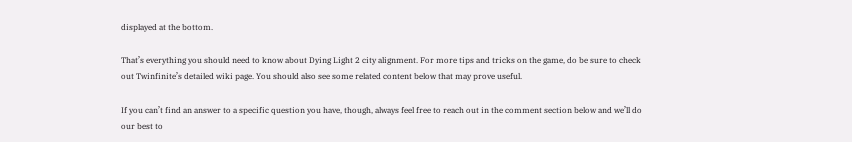displayed at the bottom.

That’s everything you should need to know about Dying Light 2 city alignment. For more tips and tricks on the game, do be sure to check out Twinfinite’s detailed wiki page. You should also see some related content below that may prove useful.

If you can’t find an answer to a specific question you have, though, always feel free to reach out in the comment section below and we’ll do our best to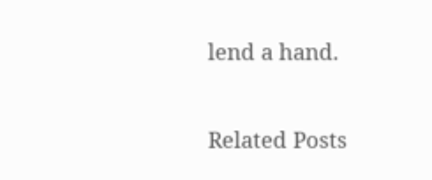lend a hand.

Related Posts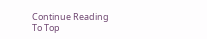Continue Reading
To Top